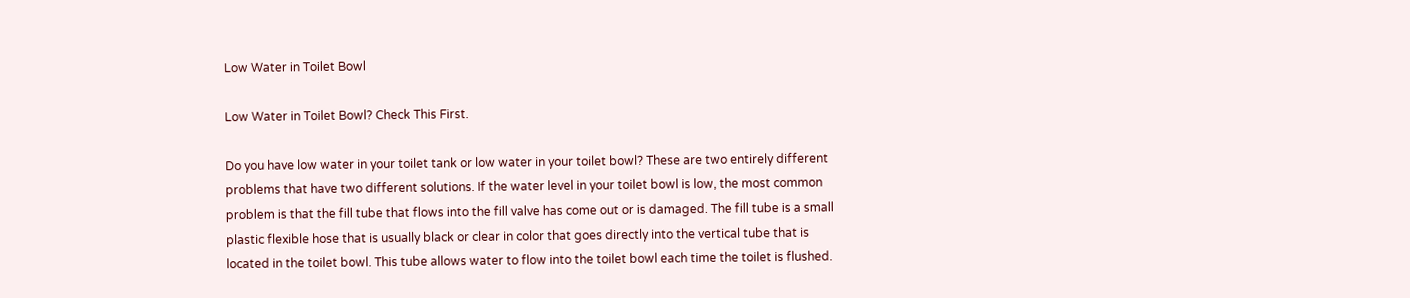Low Water in Toilet Bowl

Low Water in Toilet Bowl? Check This First.

Do you have low water in your toilet tank or low water in your toilet bowl? These are two entirely different problems that have two different solutions. If the water level in your toilet bowl is low, the most common problem is that the fill tube that flows into the fill valve has come out or is damaged. The fill tube is a small plastic flexible hose that is usually black or clear in color that goes directly into the vertical tube that is located in the toilet bowl. This tube allows water to flow into the toilet bowl each time the toilet is flushed.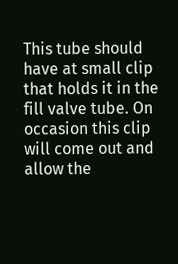This tube should have at small clip that holds it in the fill valve tube. On occasion this clip will come out and allow the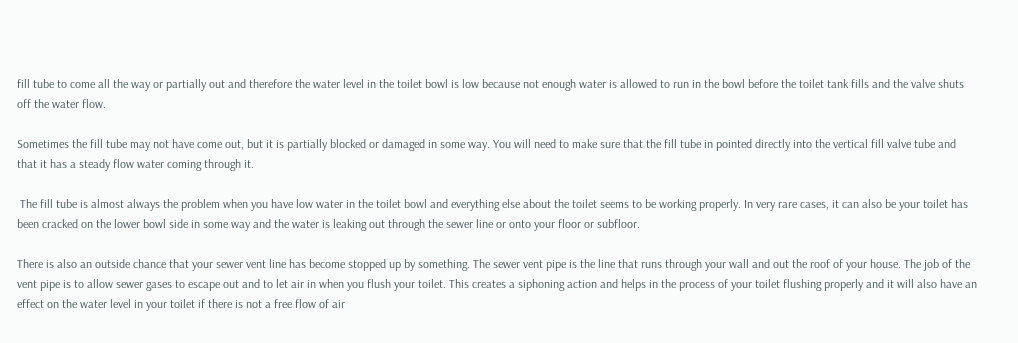fill tube to come all the way or partially out and therefore the water level in the toilet bowl is low because not enough water is allowed to run in the bowl before the toilet tank fills and the valve shuts off the water flow.

Sometimes the fill tube may not have come out, but it is partially blocked or damaged in some way. You will need to make sure that the fill tube in pointed directly into the vertical fill valve tube and that it has a steady flow water coming through it.

 The fill tube is almost always the problem when you have low water in the toilet bowl and everything else about the toilet seems to be working properly. In very rare cases, it can also be your toilet has been cracked on the lower bowl side in some way and the water is leaking out through the sewer line or onto your floor or subfloor.

There is also an outside chance that your sewer vent line has become stopped up by something. The sewer vent pipe is the line that runs through your wall and out the roof of your house. The job of the vent pipe is to allow sewer gases to escape out and to let air in when you flush your toilet. This creates a siphoning action and helps in the process of your toilet flushing properly and it will also have an effect on the water level in your toilet if there is not a free flow of air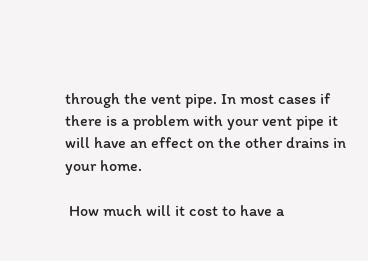through the vent pipe. In most cases if there is a problem with your vent pipe it will have an effect on the other drains in your home.

 How much will it cost to have a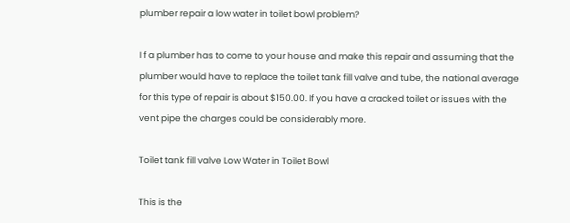plumber repair a low water in toilet bowl problem?

I f a plumber has to come to your house and make this repair and assuming that the plumber would have to replace the toilet tank fill valve and tube, the national average for this type of repair is about $150.00. If you have a cracked toilet or issues with the vent pipe the charges could be considerably more.

Toilet tank fill valve Low Water in Toilet Bowl

This is the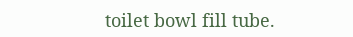toilet bowl fill tube.